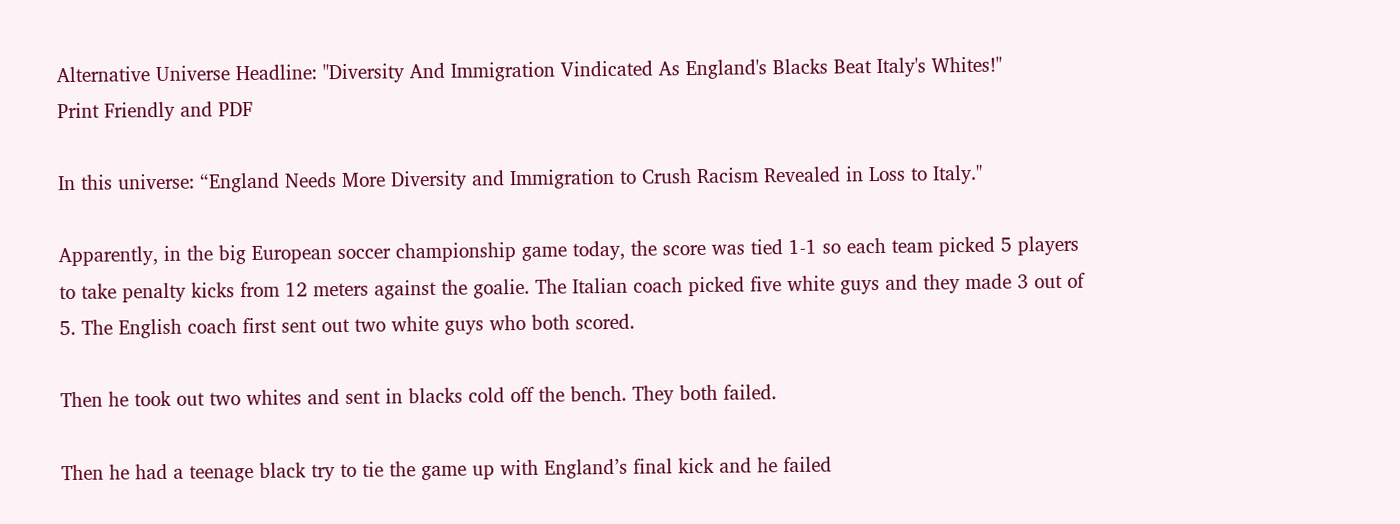Alternative Universe Headline: "Diversity And Immigration Vindicated As England's Blacks Beat Italy's Whites!"
Print Friendly and PDF

In this universe: “England Needs More Diversity and Immigration to Crush Racism Revealed in Loss to Italy."

Apparently, in the big European soccer championship game today, the score was tied 1-1 so each team picked 5 players to take penalty kicks from 12 meters against the goalie. The Italian coach picked five white guys and they made 3 out of 5. The English coach first sent out two white guys who both scored.

Then he took out two whites and sent in blacks cold off the bench. They both failed.

Then he had a teenage black try to tie the game up with England’s final kick and he failed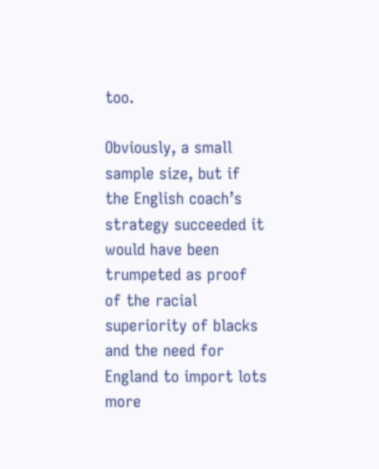too.

Obviously, a small sample size, but if the English coach’s strategy succeeded it would have been trumpeted as proof of the racial superiority of blacks and the need for England to import lots more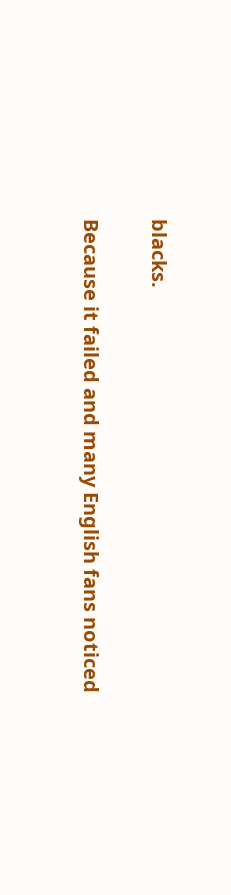blacks.

Because it failed and many English fans noticed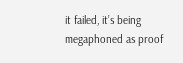it failed, it’s being megaphoned as proof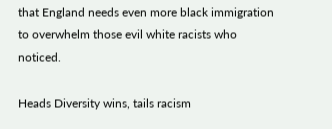that England needs even more black immigration to overwhelm those evil white racists who noticed.

Heads Diversity wins, tails racism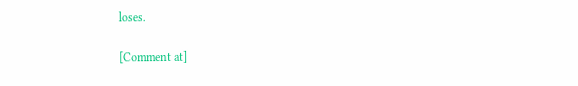loses.

[Comment at]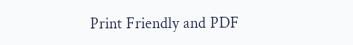Print Friendly and PDF